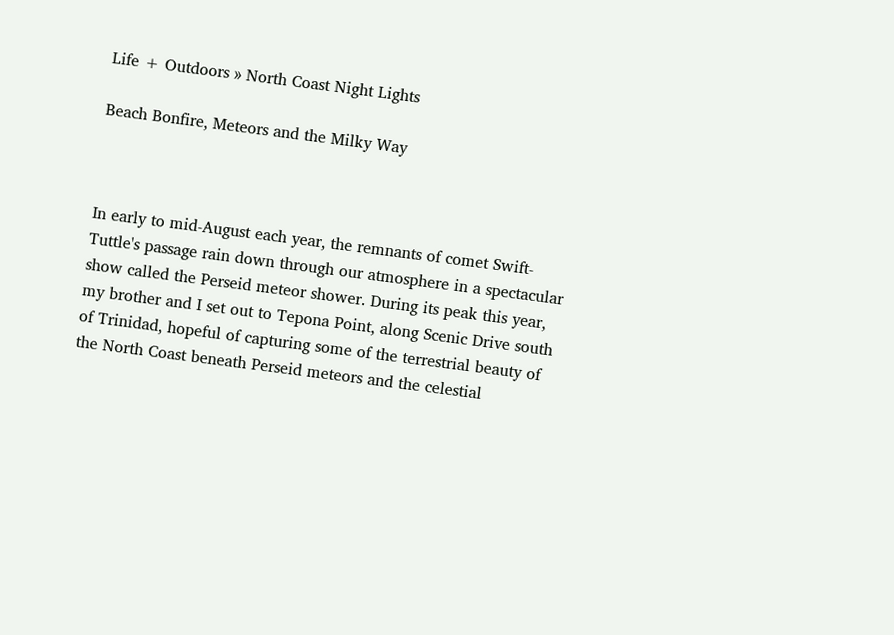Life + Outdoors » North Coast Night Lights

Beach Bonfire, Meteors and the Milky Way



In early to mid-August each year, the remnants of comet Swift-Tuttle's passage rain down through our atmosphere in a spectacular show called the Perseid meteor shower. During its peak this year, my brother and I set out to Tepona Point, along Scenic Drive south of Trinidad, hopeful of capturing some of the terrestrial beauty of the North Coast beneath Perseid meteors and the celestial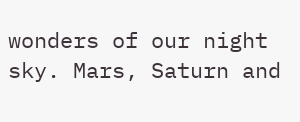wonders of our night sky. Mars, Saturn and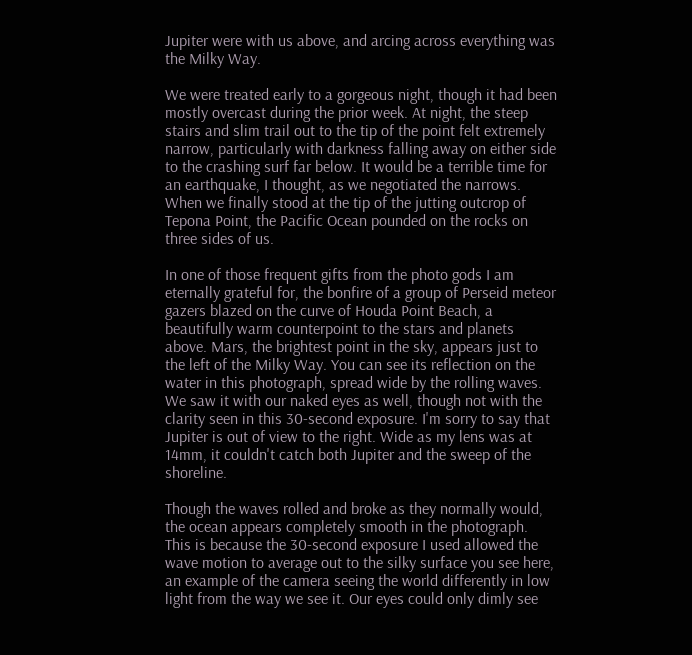Jupiter were with us above, and arcing across everything was the Milky Way.

We were treated early to a gorgeous night, though it had been mostly overcast during the prior week. At night, the steep stairs and slim trail out to the tip of the point felt extremely narrow, particularly with darkness falling away on either side to the crashing surf far below. It would be a terrible time for an earthquake, I thought, as we negotiated the narrows. When we finally stood at the tip of the jutting outcrop of Tepona Point, the Pacific Ocean pounded on the rocks on three sides of us.

In one of those frequent gifts from the photo gods I am eternally grateful for, the bonfire of a group of Perseid meteor gazers blazed on the curve of Houda Point Beach, a beautifully warm counterpoint to the stars and planets above. Mars, the brightest point in the sky, appears just to the left of the Milky Way. You can see its reflection on the water in this photograph, spread wide by the rolling waves. We saw it with our naked eyes as well, though not with the clarity seen in this 30-second exposure. I'm sorry to say that Jupiter is out of view to the right. Wide as my lens was at 14mm, it couldn't catch both Jupiter and the sweep of the shoreline.

Though the waves rolled and broke as they normally would, the ocean appears completely smooth in the photograph. This is because the 30-second exposure I used allowed the wave motion to average out to the silky surface you see here, an example of the camera seeing the world differently in low light from the way we see it. Our eyes could only dimly see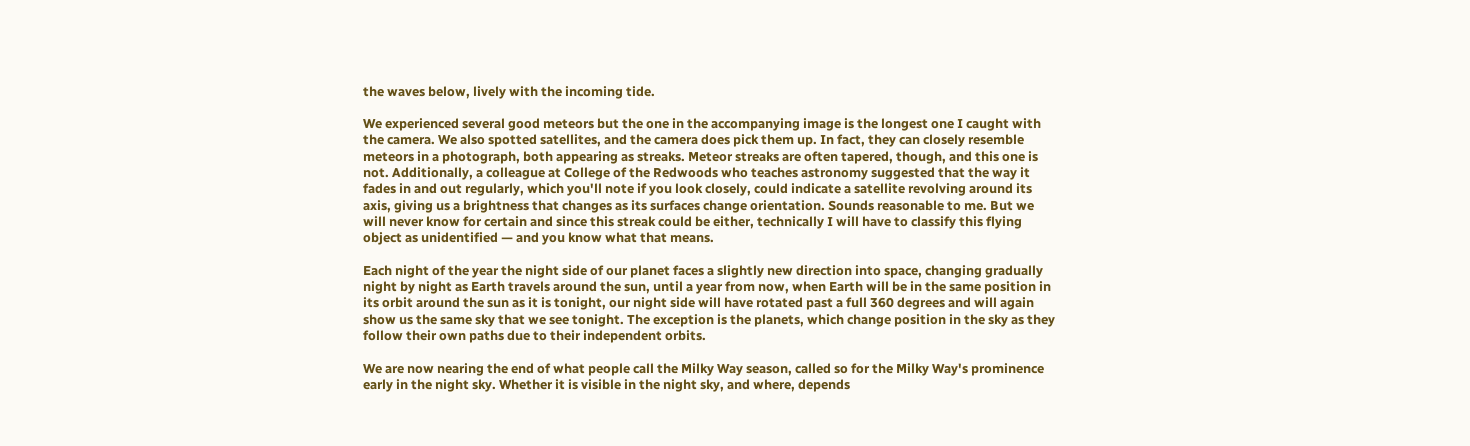the waves below, lively with the incoming tide.

We experienced several good meteors but the one in the accompanying image is the longest one I caught with the camera. We also spotted satellites, and the camera does pick them up. In fact, they can closely resemble meteors in a photograph, both appearing as streaks. Meteor streaks are often tapered, though, and this one is not. Additionally, a colleague at College of the Redwoods who teaches astronomy suggested that the way it fades in and out regularly, which you'll note if you look closely, could indicate a satellite revolving around its axis, giving us a brightness that changes as its surfaces change orientation. Sounds reasonable to me. But we will never know for certain and since this streak could be either, technically I will have to classify this flying object as unidentified — and you know what that means.

Each night of the year the night side of our planet faces a slightly new direction into space, changing gradually night by night as Earth travels around the sun, until a year from now, when Earth will be in the same position in its orbit around the sun as it is tonight, our night side will have rotated past a full 360 degrees and will again show us the same sky that we see tonight. The exception is the planets, which change position in the sky as they follow their own paths due to their independent orbits.

We are now nearing the end of what people call the Milky Way season, called so for the Milky Way's prominence early in the night sky. Whether it is visible in the night sky, and where, depends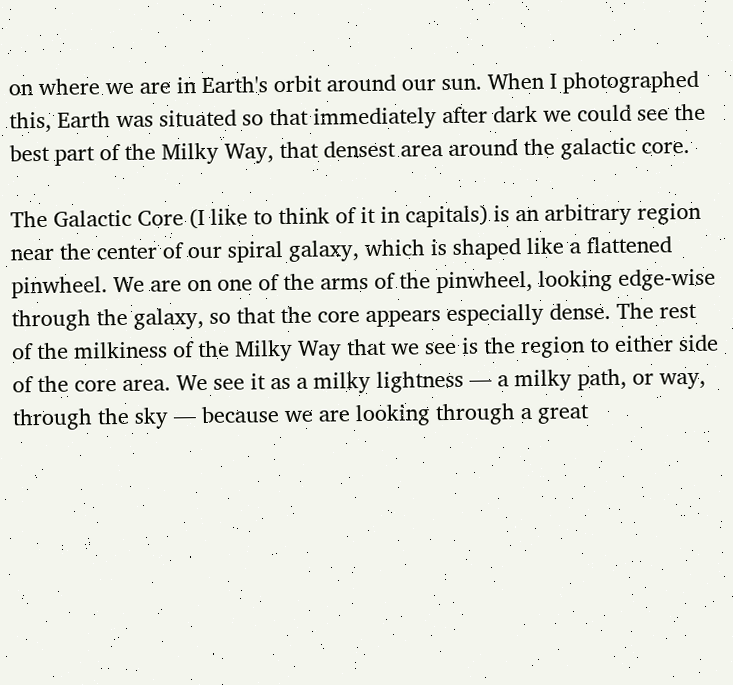on where we are in Earth's orbit around our sun. When I photographed this, Earth was situated so that immediately after dark we could see the best part of the Milky Way, that densest area around the galactic core.

The Galactic Core (I like to think of it in capitals) is an arbitrary region near the center of our spiral galaxy, which is shaped like a flattened pinwheel. We are on one of the arms of the pinwheel, looking edge-wise through the galaxy, so that the core appears especially dense. The rest of the milkiness of the Milky Way that we see is the region to either side of the core area. We see it as a milky lightness — a milky path, or way, through the sky — because we are looking through a great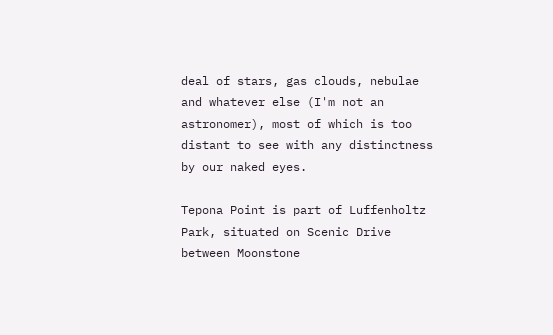deal of stars, gas clouds, nebulae and whatever else (I'm not an astronomer), most of which is too distant to see with any distinctness by our naked eyes.

Tepona Point is part of Luffenholtz Park, situated on Scenic Drive between Moonstone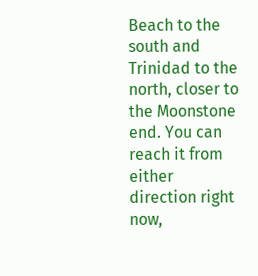Beach to the south and Trinidad to the north, closer to the Moonstone end. You can reach it from either direction right now,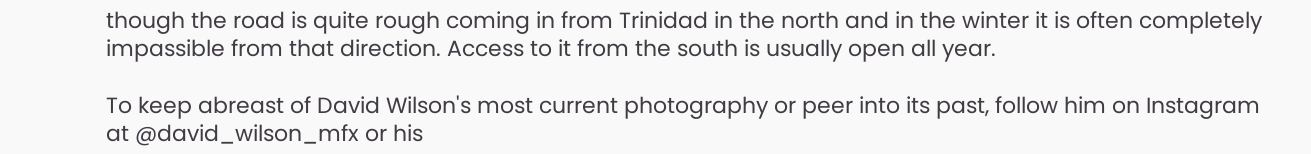though the road is quite rough coming in from Trinidad in the north and in the winter it is often completely impassible from that direction. Access to it from the south is usually open all year.

To keep abreast of David Wilson's most current photography or peer into its past, follow him on Instagram at @david_wilson_mfx or his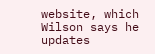website, which Wilson says he updates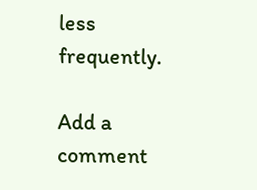less frequently.

Add a comment